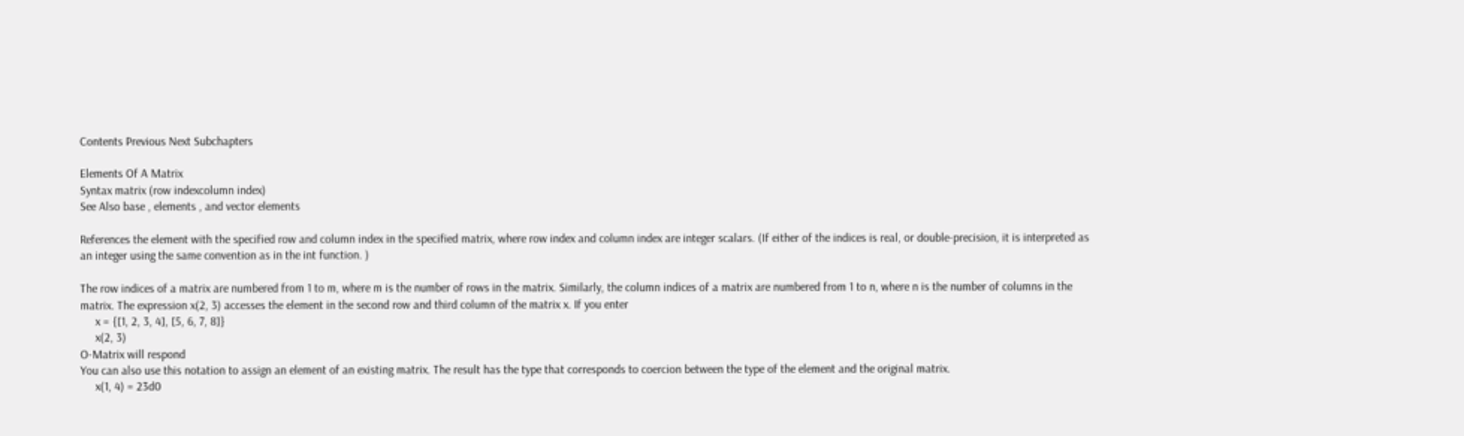Contents Previous Next Subchapters

Elements Of A Matrix
Syntax matrix (row indexcolumn index)
See Also base , elements , and vector elements

References the element with the specified row and column index in the specified matrix, where row index and column index are integer scalars. (If either of the indices is real, or double-precision, it is interpreted as an integer using the same convention as in the int function. )

The row indices of a matrix are numbered from 1 to m, where m is the number of rows in the matrix. Similarly, the column indices of a matrix are numbered from 1 to n, where n is the number of columns in the matrix. The expression x(2, 3) accesses the element in the second row and third column of the matrix x. If you enter
     x = {[1, 2, 3, 4], [5, 6, 7, 8]}
     x(2, 3)
O-Matrix will respond
You can also use this notation to assign an element of an existing matrix. The result has the type that corresponds to coercion between the type of the element and the original matrix.
     x(1, 4) = 23d0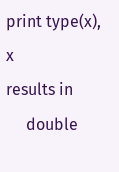print type(x), x
results in
     double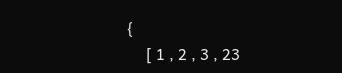{
     [ 1 , 2 , 3 , 23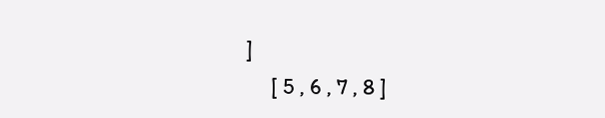]
     [ 5 , 6 , 7 , 8 ]